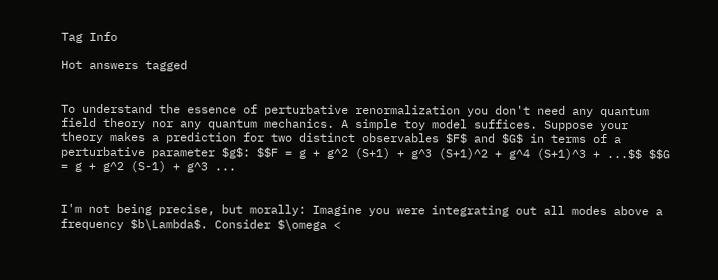Tag Info

Hot answers tagged


To understand the essence of perturbative renormalization you don't need any quantum field theory nor any quantum mechanics. A simple toy model suffices. Suppose your theory makes a prediction for two distinct observables $F$ and $G$ in terms of a perturbative parameter $g$: $$F = g + g^2 (S+1) + g^3 (S+1)^2 + g^4 (S+1)^3 + ...$$ $$G = g + g^2 (S-1) + g^3 ...


I'm not being precise, but morally: Imagine you were integrating out all modes above a frequency $b\Lambda$. Consider $\omega <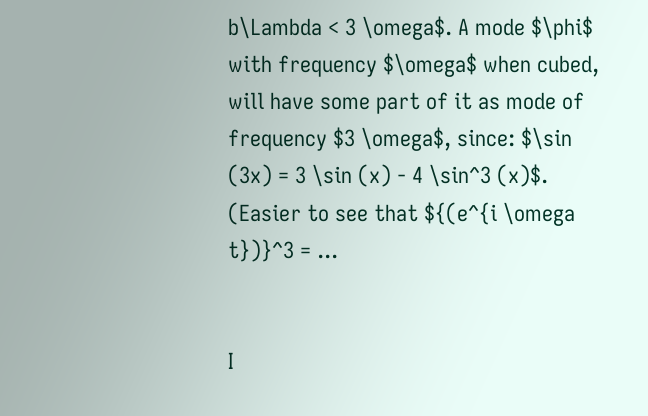b\Lambda < 3 \omega$. A mode $\phi$ with frequency $\omega$ when cubed, will have some part of it as mode of frequency $3 \omega$, since: $\sin (3x) = 3 \sin (x) - 4 \sin^3 (x)$. (Easier to see that ${(e^{i \omega t})}^3 = ...


I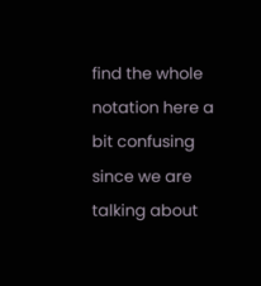find the whole notation here a bit confusing since we are talking about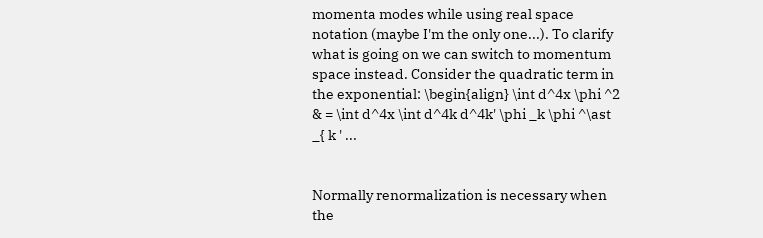momenta modes while using real space notation (maybe I'm the only one...). To clarify what is going on we can switch to momentum space instead. Consider the quadratic term in the exponential: \begin{align} \int d^4x \phi ^2 & = \int d^4x \int d^4k d^4k' \phi _k \phi ^\ast _{ k ' ...


Normally renormalization is necessary when the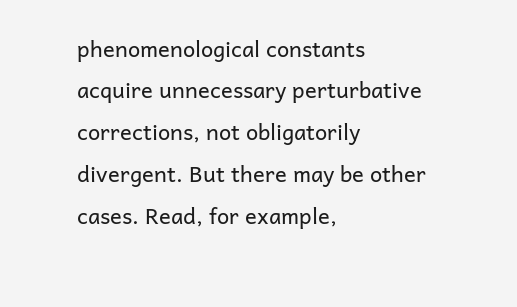phenomenological constants acquire unnecessary perturbative corrections, not obligatorily divergent. But there may be other cases. Read, for example,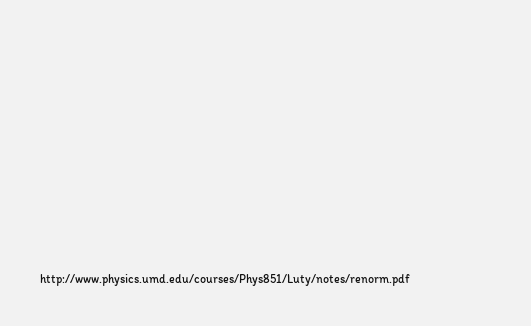http://www.physics.umd.edu/courses/Phys851/Luty/notes/renorm.pdf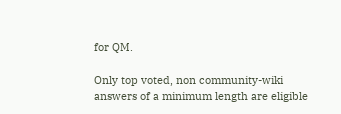for QM.

Only top voted, non community-wiki answers of a minimum length are eligible